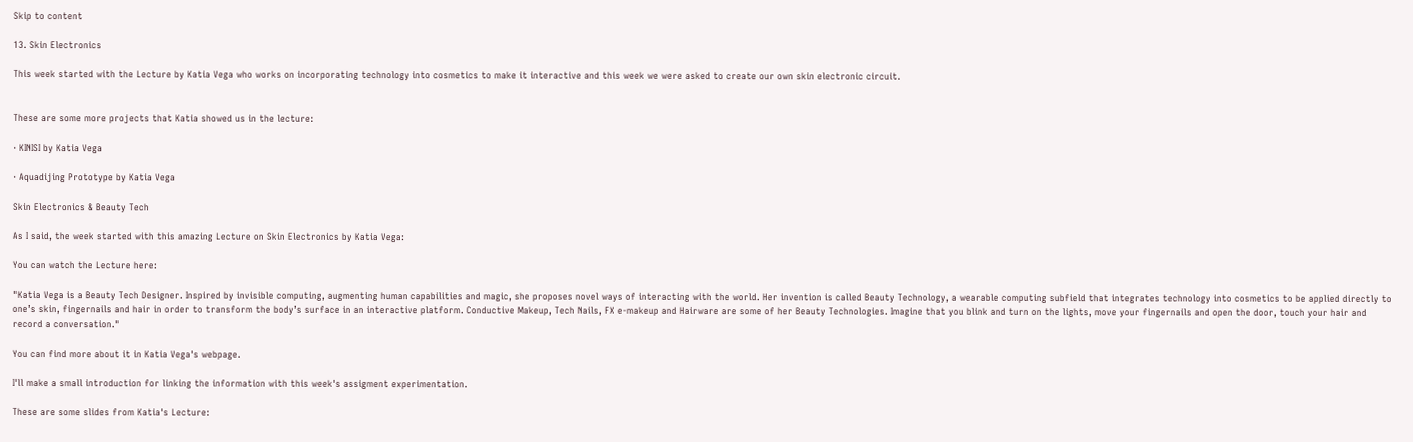Skip to content

13. Skin Electronics

This week started with the Lecture by Katia Vega who works on incorporating technology into cosmetics to make it interactive and this week we were asked to create our own skin electronic circuit.


These are some more projects that Katia showed us in the lecture:

· KINISI by Katia Vega

· Aquadijing Prototype by Katia Vega

Skin Electronics & Beauty Tech

As I said, the week started with this amazing Lecture on Skin Electronics by Katia Vega:

You can watch the Lecture here:

"Katia Vega is a Beauty Tech Designer. Inspired by invisible computing, augmenting human capabilities and magic, she proposes novel ways of interacting with the world. Her invention is called Beauty Technology, a wearable computing subfield that integrates technology into cosmetics to be applied directly to one’s skin, fingernails and hair in order to transform the body’s surface in an interactive platform. Conductive Makeup, Tech Nails, FX e-makeup and Hairware are some of her Beauty Technologies. Imagine that you blink and turn on the lights, move your fingernails and open the door, touch your hair and record a conversation."

You can find more about it in Katia Vega's webpage.

I'll make a small introduction for linking the information with this week's assigment experimentation.

These are some slides from Katia's Lecture: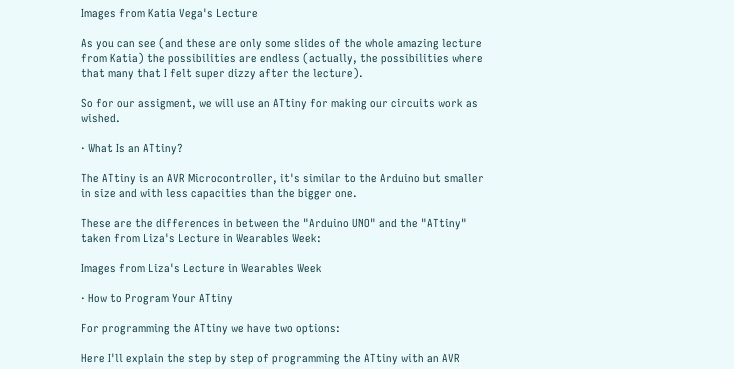Images from Katia Vega's Lecture

As you can see (and these are only some slides of the whole amazing lecture from Katia) the possibilities are endless (actually, the possibilities where that many that I felt super dizzy after the lecture).

So for our assigment, we will use an ATtiny for making our circuits work as wished.

· What Is an ATtiny?

The ATtiny is an AVR Microcontroller, it's similar to the Arduino but smaller in size and with less capacities than the bigger one.

These are the differences in between the "Arduino UNO" and the "ATtiny" taken from Liza's Lecture in Wearables Week:

Images from Liza's Lecture in Wearables Week

· How to Program Your ATtiny

For programming the ATtiny we have two options:

Here I'll explain the step by step of programming the ATtiny with an AVR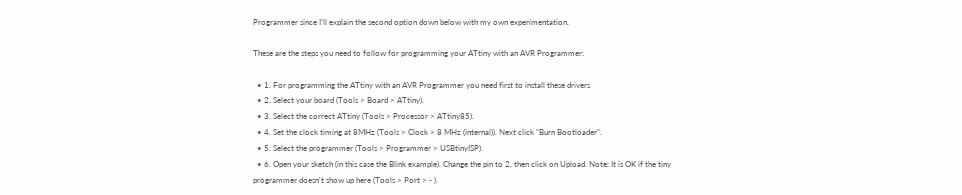Programmer since I'll explain the second option down below with my own experimentation.

These are the steps you need to follow for programming your ATtiny with an AVR Programmer:

  • 1. For programming the ATtiny with an AVR Programmer you need first to install these drivers
  • 2. Select your board (Tools > Board > ATtiny).
  • 3. Select the correct ATtiny (Tools > Processor > ATtiny85).
  • 4. Set the clock timing at 8MHz (Tools > Clock > 8 MHz (internal)). Next click "Burn Bootloader".
  • 5. Select the programmer (Tools > Programmer > USBtinyISP).
  • 6. Open your sketch (in this case the Blink example). Change the pin to 2, then click on Upload. Note: It is OK if the tiny programmer doesn't show up here (Tools > Port > - ).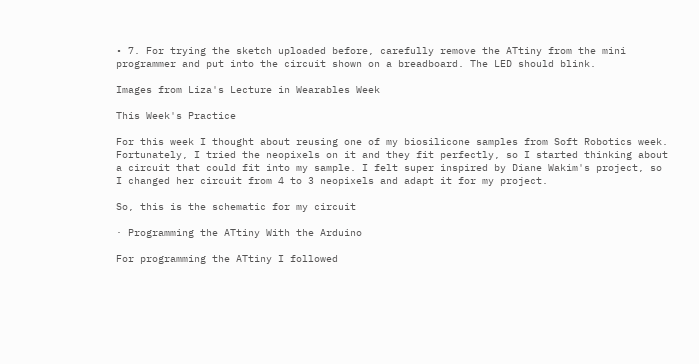• 7. For trying the sketch uploaded before, carefully remove the ATtiny from the mini programmer and put into the circuit shown on a breadboard. The LED should blink.

Images from Liza's Lecture in Wearables Week

This Week's Practice

For this week I thought about reusing one of my biosilicone samples from Soft Robotics week. Fortunately, I tried the neopixels on it and they fit perfectly, so I started thinking about a circuit that could fit into my sample. I felt super inspired by Diane Wakim's project, so I changed her circuit from 4 to 3 neopixels and adapt it for my project.

So, this is the schematic for my circuit

· Programming the ATtiny With the Arduino

For programming the ATtiny I followed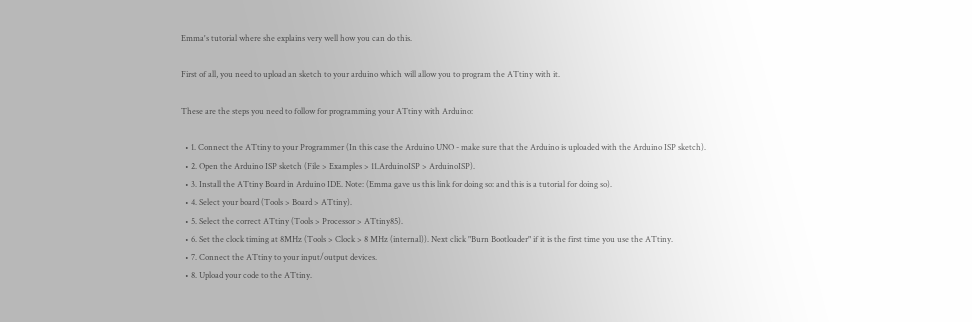Emma's tutorial where she explains very well how you can do this.

First of all, you need to upload an sketch to your arduino which will allow you to program the ATtiny with it.

These are the steps you need to follow for programming your ATtiny with Arduino:

  • 1. Connect the ATtiny to your Programmer (In this case the Arduino UNO - make sure that the Arduino is uploaded with the Arduino ISP sketch).
  • 2. Open the Arduino ISP sketch (File > Examples > 11.ArduinoISP > ArduinoISP).
  • 3. Install the ATtiny Board in Arduino IDE. Note: (Emma gave us this link for doing so: and this is a tutorial for doing so).
  • 4. Select your board (Tools > Board > ATtiny).
  • 5. Select the correct ATtiny (Tools > Processor > ATtiny85).
  • 6. Set the clock timing at 8MHz (Tools > Clock > 8 MHz (internal)). Next click "Burn Bootloader" if it is the first time you use the ATtiny.
  • 7. Connect the ATtiny to your input/output devices.
  • 8. Upload your code to the ATtiny.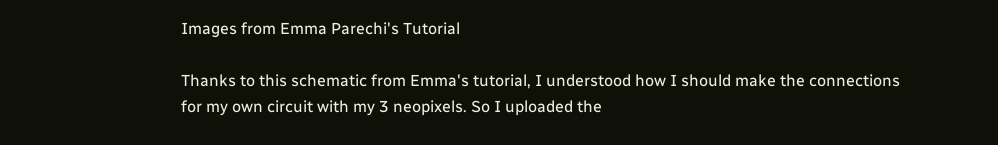Images from Emma Parechi's Tutorial

Thanks to this schematic from Emma's tutorial, I understood how I should make the connections for my own circuit with my 3 neopixels. So I uploaded the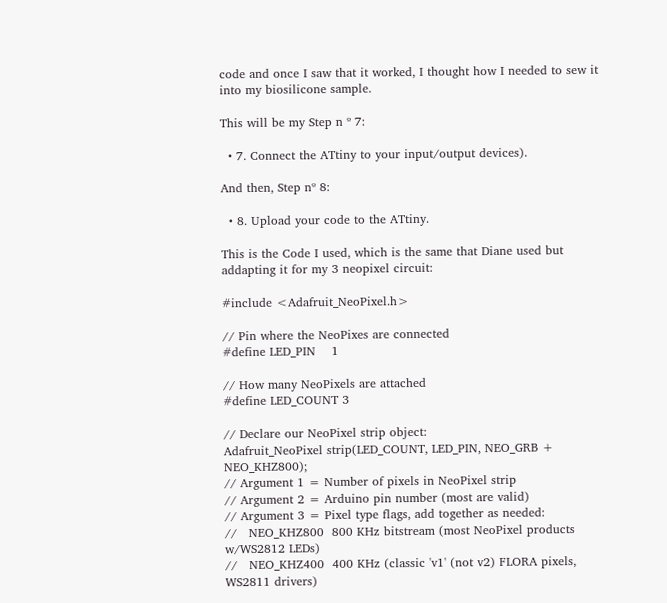code and once I saw that it worked, I thought how I needed to sew it into my biosilicone sample.

This will be my Step n º 7:

  • 7. Connect the ATtiny to your input/output devices).

And then, Step nº 8:

  • 8. Upload your code to the ATtiny.

This is the Code I used, which is the same that Diane used but addapting it for my 3 neopixel circuit:

#include <Adafruit_NeoPixel.h>

// Pin where the NeoPixes are connected
#define LED_PIN    1

// How many NeoPixels are attached
#define LED_COUNT 3

// Declare our NeoPixel strip object:
Adafruit_NeoPixel strip(LED_COUNT, LED_PIN, NEO_GRB + NEO_KHZ800);
// Argument 1 = Number of pixels in NeoPixel strip
// Argument 2 = Arduino pin number (most are valid)
// Argument 3 = Pixel type flags, add together as needed:
//   NEO_KHZ800  800 KHz bitstream (most NeoPixel products w/WS2812 LEDs)
//   NEO_KHZ400  400 KHz (classic 'v1' (not v2) FLORA pixels, WS2811 drivers)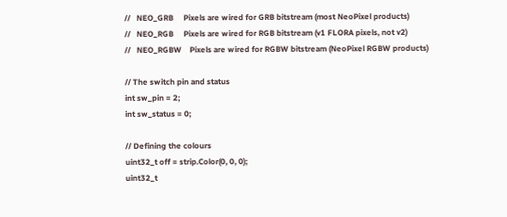//   NEO_GRB     Pixels are wired for GRB bitstream (most NeoPixel products)
//   NEO_RGB     Pixels are wired for RGB bitstream (v1 FLORA pixels, not v2)
//   NEO_RGBW    Pixels are wired for RGBW bitstream (NeoPixel RGBW products)

// The switch pin and status
int sw_pin = 2;
int sw_status = 0;

// Defining the colours
uint32_t off = strip.Color(0, 0, 0);
uint32_t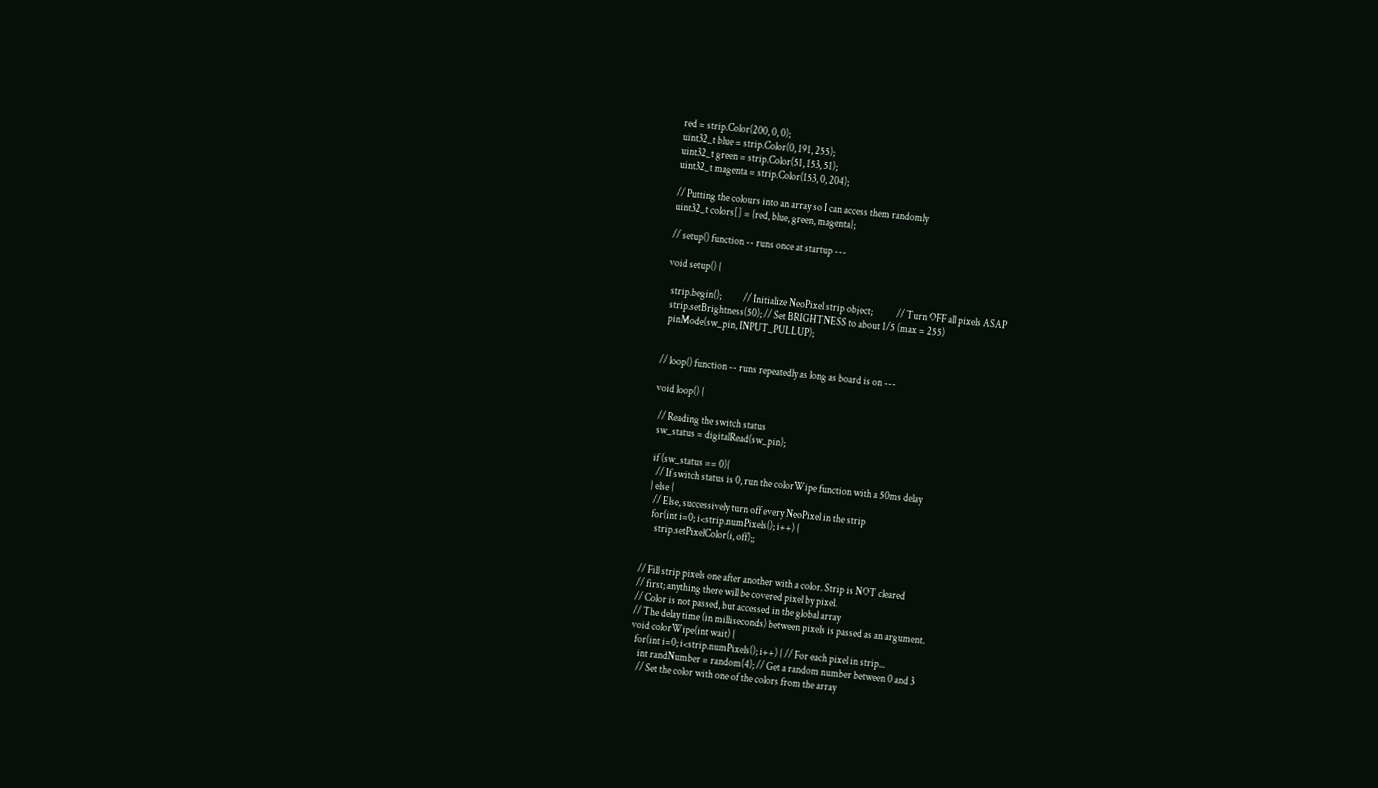red = strip.Color(200, 0, 0);
uint32_t blue = strip.Color(0, 191, 255);
uint32_t green = strip.Color(51, 153, 51);
uint32_t magenta = strip.Color(153, 0, 204);

// Putting the colours into an array so I can access them randomly
uint32_t colors[] = {red, blue, green, magenta};

// setup() function -- runs once at startup ---

void setup() {

  strip.begin();           // Initialize NeoPixel strip object;            // Turn OFF all pixels ASAP
  strip.setBrightness(50); // Set BRIGHTNESS to about 1/5 (max = 255)
  pinMode(sw_pin, INPUT_PULLUP);


// loop() function -- runs repeatedly as long as board is on ---

void loop() {

  // Reading the switch status
  sw_status = digitalRead(sw_pin);

  if (sw_status == 0){
    // If switch status is 0, run the colorWipe function with a 50ms delay
  } else {
    // Else, successively turn off every NeoPixel in the strip
    for(int i=0; i<strip.numPixels(); i++) {
      strip.setPixelColor(i, off);;


// Fill strip pixels one after another with a color. Strip is NOT cleared
// first; anything there will be covered pixel by pixel.
// Color is not passed, but accessed in the global array
// The delay time (in milliseconds) between pixels is passed as an argument.
void colorWipe(int wait) {
  for(int i=0; i<strip.numPixels(); i++) { // For each pixel in strip...
    int randNumber = random(4); // Get a random number between 0 and 3
    // Set the color with one of the colors from the array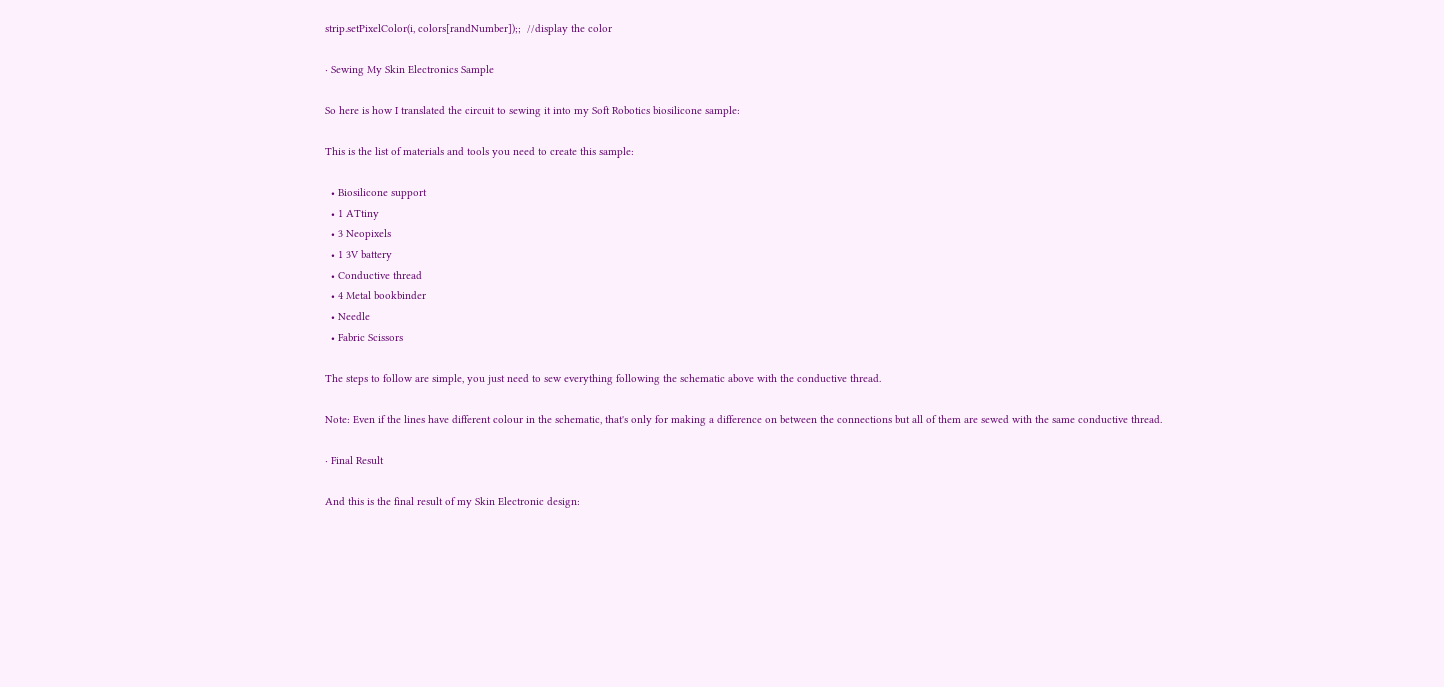strip.setPixelColor(i, colors[randNumber]);;  //display the color

· Sewing My Skin Electronics Sample

So here is how I translated the circuit to sewing it into my Soft Robotics biosilicone sample:

This is the list of materials and tools you need to create this sample:

  • Biosilicone support
  • 1 ATtiny
  • 3 Neopixels
  • 1 3V battery
  • Conductive thread
  • 4 Metal bookbinder
  • Needle
  • Fabric Scissors

The steps to follow are simple, you just need to sew everything following the schematic above with the conductive thread.

Note: Even if the lines have different colour in the schematic, that's only for making a difference on between the connections but all of them are sewed with the same conductive thread.

· Final Result

And this is the final result of my Skin Electronic design: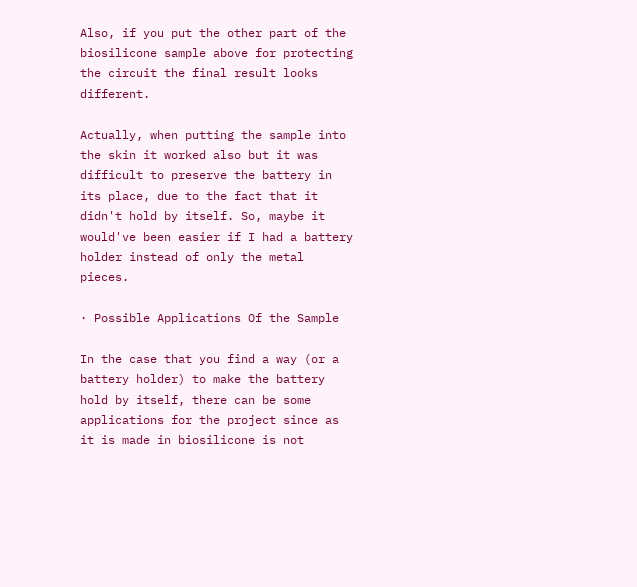Also, if you put the other part of the biosilicone sample above for protecting the circuit the final result looks different.

Actually, when putting the sample into the skin it worked also but it was difficult to preserve the battery in its place, due to the fact that it didn't hold by itself. So, maybe it would've been easier if I had a battery holder instead of only the metal pieces.

· Possible Applications Of the Sample

In the case that you find a way (or a battery holder) to make the battery hold by itself, there can be some applications for the project since as it is made in biosilicone is not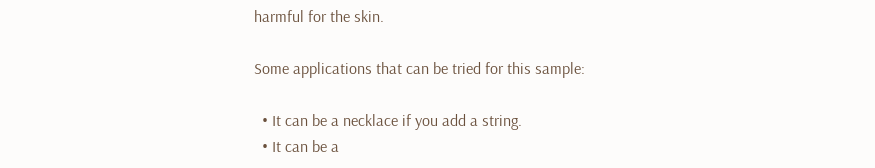harmful for the skin.

Some applications that can be tried for this sample:

  • It can be a necklace if you add a string.
  • It can be a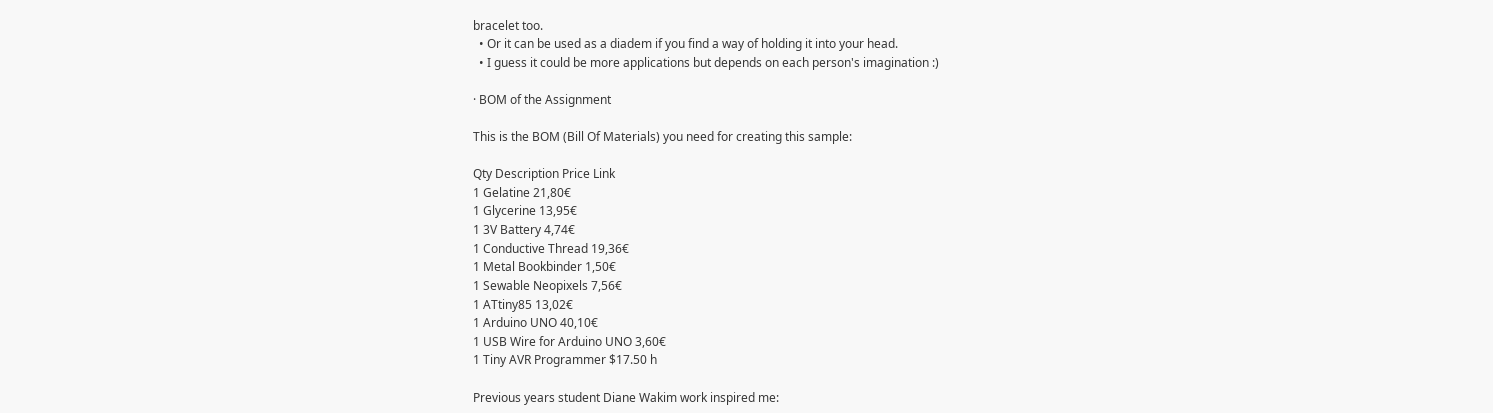bracelet too.
  • Or it can be used as a diadem if you find a way of holding it into your head.
  • I guess it could be more applications but depends on each person's imagination :)

· BOM of the Assignment

This is the BOM (Bill Of Materials) you need for creating this sample:

Qty Description Price Link
1 Gelatine 21,80€
1 Glycerine 13,95€
1 3V Battery 4,74€
1 Conductive Thread 19,36€
1 Metal Bookbinder 1,50€
1 Sewable Neopixels 7,56€
1 ATtiny85 13,02€
1 Arduino UNO 40,10€
1 USB Wire for Arduino UNO 3,60€
1 Tiny AVR Programmer $17.50 h

Previous years student Diane Wakim work inspired me: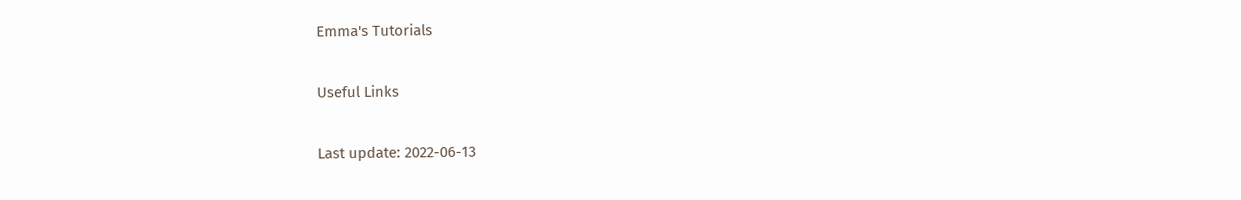Emma's Tutorials

Useful Links

Last update: 2022-06-13